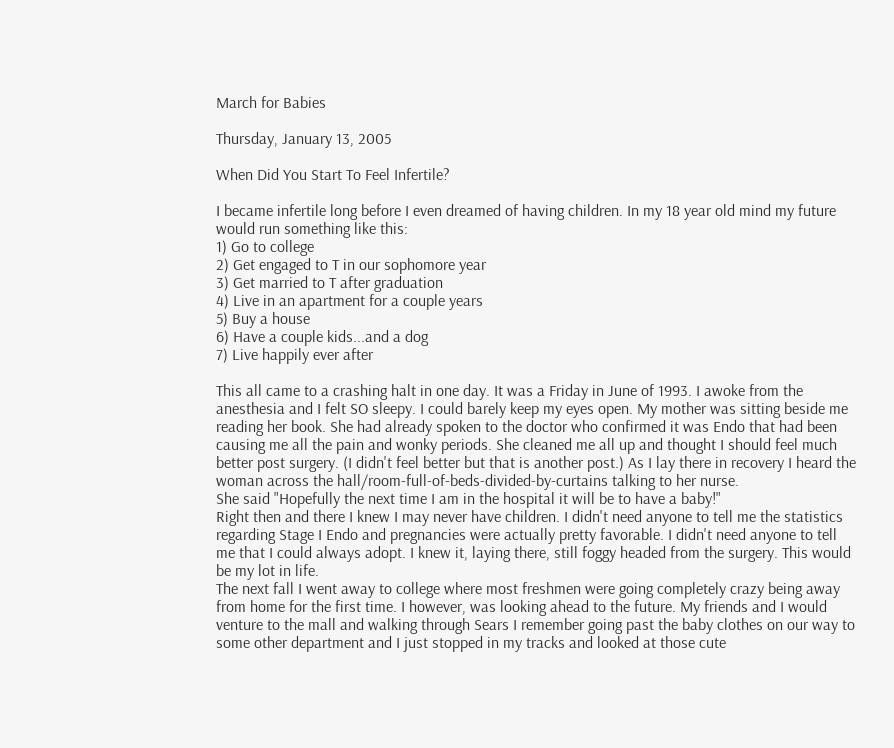March for Babies

Thursday, January 13, 2005

When Did You Start To Feel Infertile?

I became infertile long before I even dreamed of having children. In my 18 year old mind my future would run something like this:
1) Go to college
2) Get engaged to T in our sophomore year
3) Get married to T after graduation
4) Live in an apartment for a couple years
5) Buy a house
6) Have a couple kids...and a dog
7) Live happily ever after

This all came to a crashing halt in one day. It was a Friday in June of 1993. I awoke from the anesthesia and I felt SO sleepy. I could barely keep my eyes open. My mother was sitting beside me reading her book. She had already spoken to the doctor who confirmed it was Endo that had been causing me all the pain and wonky periods. She cleaned me all up and thought I should feel much better post surgery. (I didn't feel better but that is another post.) As I lay there in recovery I heard the woman across the hall/room-full-of-beds-divided-by-curtains talking to her nurse.
She said "Hopefully the next time I am in the hospital it will be to have a baby!"
Right then and there I knew I may never have children. I didn't need anyone to tell me the statistics regarding Stage I Endo and pregnancies were actually pretty favorable. I didn't need anyone to tell me that I could always adopt. I knew it, laying there, still foggy headed from the surgery. This would be my lot in life.
The next fall I went away to college where most freshmen were going completely crazy being away from home for the first time. I however, was looking ahead to the future. My friends and I would venture to the mall and walking through Sears I remember going past the baby clothes on our way to some other department and I just stopped in my tracks and looked at those cute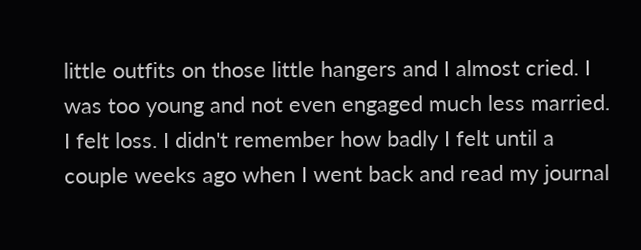little outfits on those little hangers and I almost cried. I was too young and not even engaged much less married. I felt loss. I didn't remember how badly I felt until a couple weeks ago when I went back and read my journal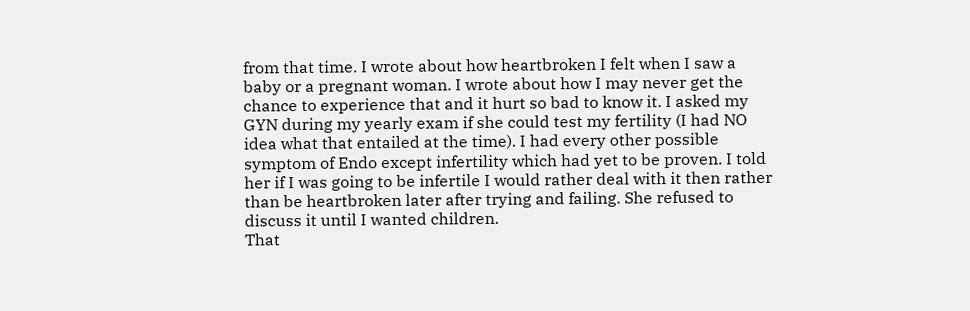from that time. I wrote about how heartbroken I felt when I saw a baby or a pregnant woman. I wrote about how I may never get the chance to experience that and it hurt so bad to know it. I asked my GYN during my yearly exam if she could test my fertility (I had NO idea what that entailed at the time). I had every other possible symptom of Endo except infertility which had yet to be proven. I told her if I was going to be infertile I would rather deal with it then rather than be heartbroken later after trying and failing. She refused to discuss it until I wanted children.
That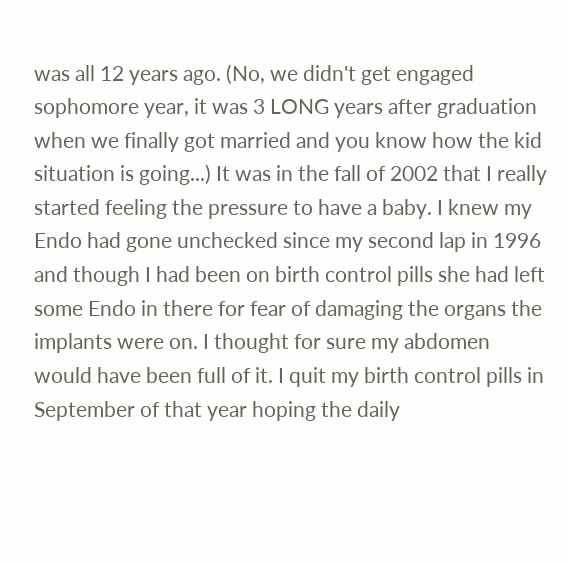was all 12 years ago. (No, we didn't get engaged sophomore year, it was 3 LONG years after graduation when we finally got married and you know how the kid situation is going...) It was in the fall of 2002 that I really started feeling the pressure to have a baby. I knew my Endo had gone unchecked since my second lap in 1996 and though I had been on birth control pills she had left some Endo in there for fear of damaging the organs the implants were on. I thought for sure my abdomen would have been full of it. I quit my birth control pills in September of that year hoping the daily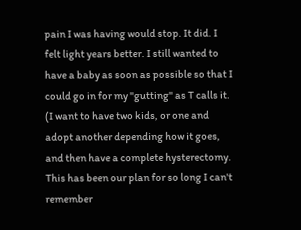pain I was having would stop. It did. I felt light years better. I still wanted to have a baby as soon as possible so that I could go in for my "gutting" as T calls it. (I want to have two kids, or one and adopt another depending how it goes, and then have a complete hysterectomy. This has been our plan for so long I can't remember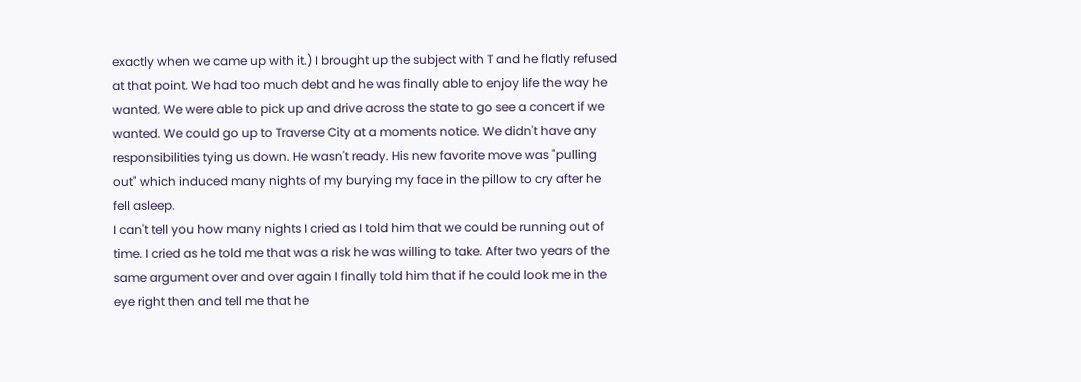exactly when we came up with it.) I brought up the subject with T and he flatly refused at that point. We had too much debt and he was finally able to enjoy life the way he wanted. We were able to pick up and drive across the state to go see a concert if we wanted. We could go up to Traverse City at a moments notice. We didn't have any responsibilities tying us down. He wasn't ready. His new favorite move was "pulling out" which induced many nights of my burying my face in the pillow to cry after he fell asleep.
I can't tell you how many nights I cried as I told him that we could be running out of time. I cried as he told me that was a risk he was willing to take. After two years of the same argument over and over again I finally told him that if he could look me in the eye right then and tell me that he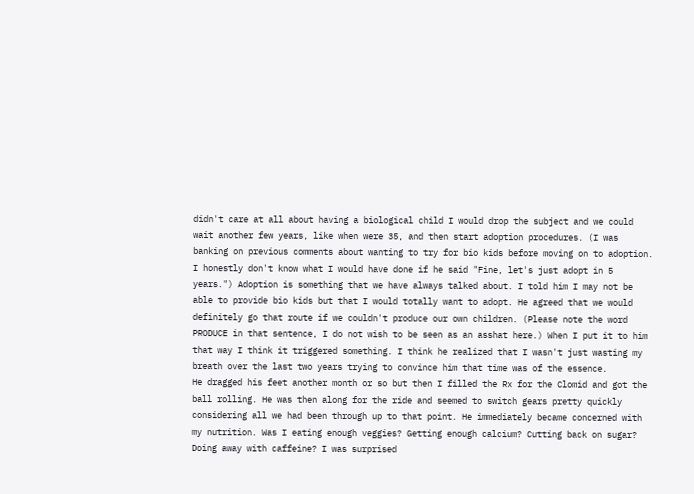didn't care at all about having a biological child I would drop the subject and we could wait another few years, like when were 35, and then start adoption procedures. (I was banking on previous comments about wanting to try for bio kids before moving on to adoption. I honestly don't know what I would have done if he said "Fine, let's just adopt in 5 years.") Adoption is something that we have always talked about. I told him I may not be able to provide bio kids but that I would totally want to adopt. He agreed that we would definitely go that route if we couldn't produce our own children. (Please note the word PRODUCE in that sentence, I do not wish to be seen as an asshat here.) When I put it to him that way I think it triggered something. I think he realized that I wasn't just wasting my breath over the last two years trying to convince him that time was of the essence.
He dragged his feet another month or so but then I filled the Rx for the Clomid and got the ball rolling. He was then along for the ride and seemed to switch gears pretty quickly considering all we had been through up to that point. He immediately became concerned with my nutrition. Was I eating enough veggies? Getting enough calcium? Cutting back on sugar? Doing away with caffeine? I was surprised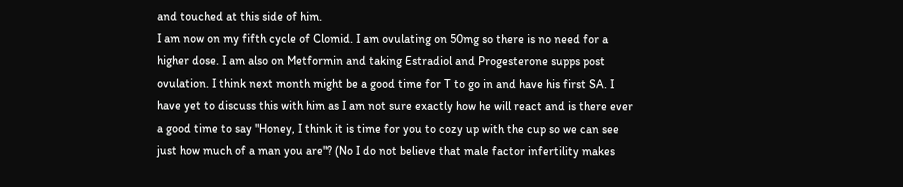and touched at this side of him.
I am now on my fifth cycle of Clomid. I am ovulating on 50mg so there is no need for a higher dose. I am also on Metformin and taking Estradiol and Progesterone supps post ovulation. I think next month might be a good time for T to go in and have his first SA. I have yet to discuss this with him as I am not sure exactly how he will react and is there ever a good time to say "Honey, I think it is time for you to cozy up with the cup so we can see just how much of a man you are"? (No I do not believe that male factor infertility makes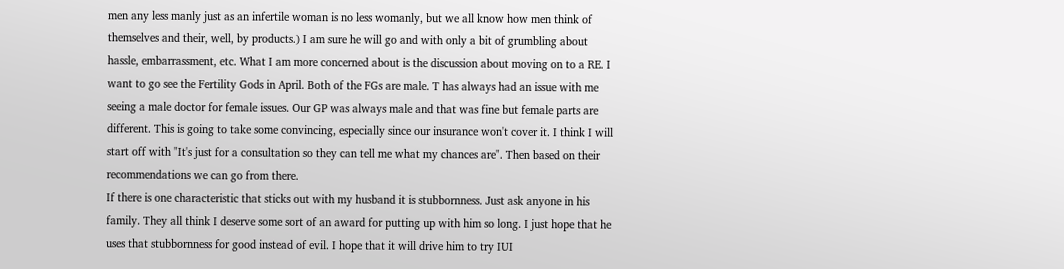men any less manly just as an infertile woman is no less womanly, but we all know how men think of themselves and their, well, by products.) I am sure he will go and with only a bit of grumbling about hassle, embarrassment, etc. What I am more concerned about is the discussion about moving on to a RE. I want to go see the Fertility Gods in April. Both of the FGs are male. T has always had an issue with me seeing a male doctor for female issues. Our GP was always male and that was fine but female parts are different. This is going to take some convincing, especially since our insurance won't cover it. I think I will start off with "It's just for a consultation so they can tell me what my chances are". Then based on their recommendations we can go from there.
If there is one characteristic that sticks out with my husband it is stubbornness. Just ask anyone in his family. They all think I deserve some sort of an award for putting up with him so long. I just hope that he uses that stubbornness for good instead of evil. I hope that it will drive him to try IUI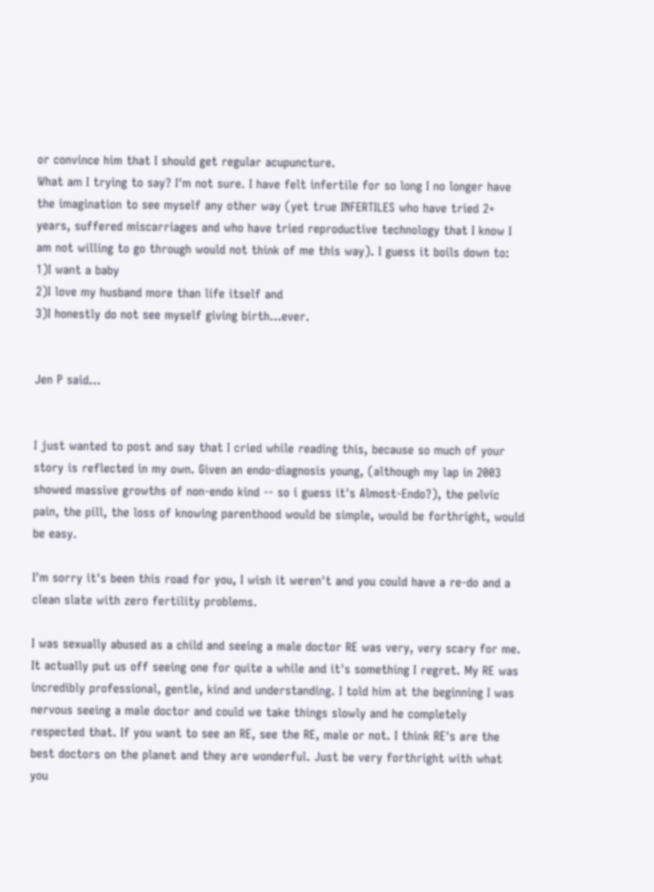or convince him that I should get regular acupuncture.
What am I trying to say? I'm not sure. I have felt infertile for so long I no longer have the imagination to see myself any other way (yet true INFERTILES who have tried 2+ years, suffered miscarriages and who have tried reproductive technology that I know I am not willing to go through would not think of me this way). I guess it boils down to:
1)I want a baby
2)I love my husband more than life itself and
3)I honestly do not see myself giving birth...ever.


Jen P said...


I just wanted to post and say that I cried while reading this, because so much of your story is reflected in my own. Given an endo-diagnosis young, (although my lap in 2003 showed massive growths of non-endo kind -- so i guess it's Almost-Endo?), the pelvic pain, the pill, the loss of knowing parenthood would be simple, would be forthright, would be easy.

I'm sorry it's been this road for you, I wish it weren't and you could have a re-do and a clean slate with zero fertility problems.

I was sexually abused as a child and seeing a male doctor RE was very, very scary for me. It actually put us off seeing one for quite a while and it's something I regret. My RE was incredibly professional, gentle, kind and understanding. I told him at the beginning I was nervous seeing a male doctor and could we take things slowly and he completely respected that. If you want to see an RE, see the RE, male or not. I think RE's are the best doctors on the planet and they are wonderful. Just be very forthright with what you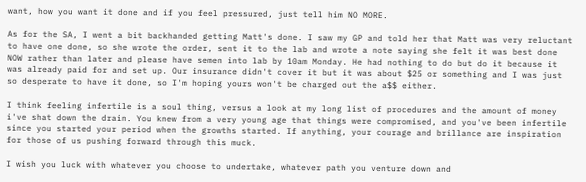want, how you want it done and if you feel pressured, just tell him NO MORE.

As for the SA, I went a bit backhanded getting Matt's done. I saw my GP and told her that Matt was very reluctant to have one done, so she wrote the order, sent it to the lab and wrote a note saying she felt it was best done NOW rather than later and please have semen into lab by 10am Monday. He had nothing to do but do it because it was already paid for and set up. Our insurance didn't cover it but it was about $25 or something and I was just so desperate to have it done, so I'm hoping yours won't be charged out the a$$ either.

I think feeling infertile is a soul thing, versus a look at my long list of procedures and the amount of money i've shat down the drain. You knew from a very young age that things were compromised, and you've been infertile since you started your period when the growths started. If anything, your courage and brillance are inspiration for those of us pushing forward through this muck.

I wish you luck with whatever you choose to undertake, whatever path you venture down and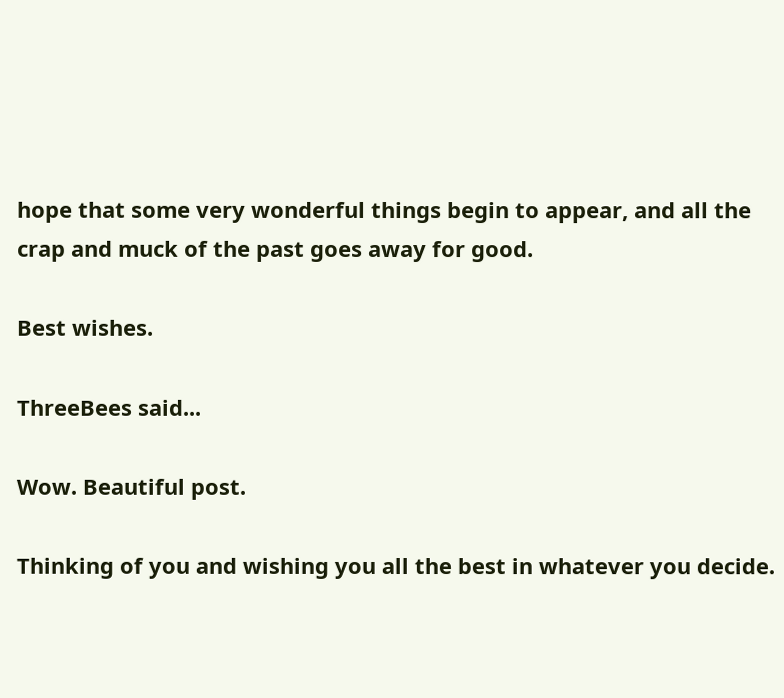hope that some very wonderful things begin to appear, and all the crap and muck of the past goes away for good.

Best wishes.

ThreeBees said...

Wow. Beautiful post.

Thinking of you and wishing you all the best in whatever you decide.